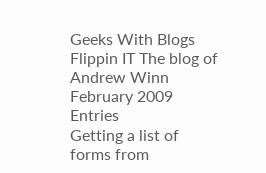Geeks With Blogs
Flippin IT The blog of Andrew Winn February 2009 Entries
Getting a list of forms from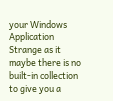your Windows Application
Strange as it maybe there is no built-in collection to give you a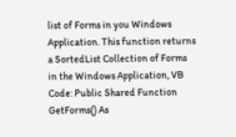list of Forms in you Windows Application. This function returns a SortedList Collection of Forms in the Windows Application, VB Code: Public Shared Function GetForms() As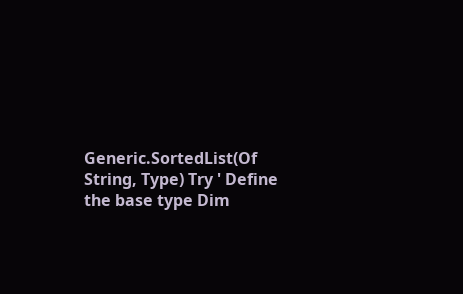Generic.SortedList(Of String, Type) Try ' Define the base type Dim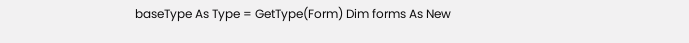baseType As Type = GetType(Form) Dim forms As New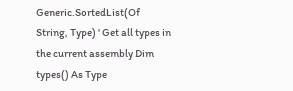Generic.SortedList(Of String, Type) ' Get all types in the current assembly Dim types() As Type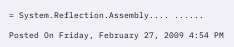= System.Reflection.Assembly.... ......

Posted On Friday, February 27, 2009 4:54 PM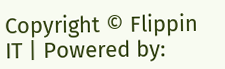Copyright © Flippin IT | Powered by: